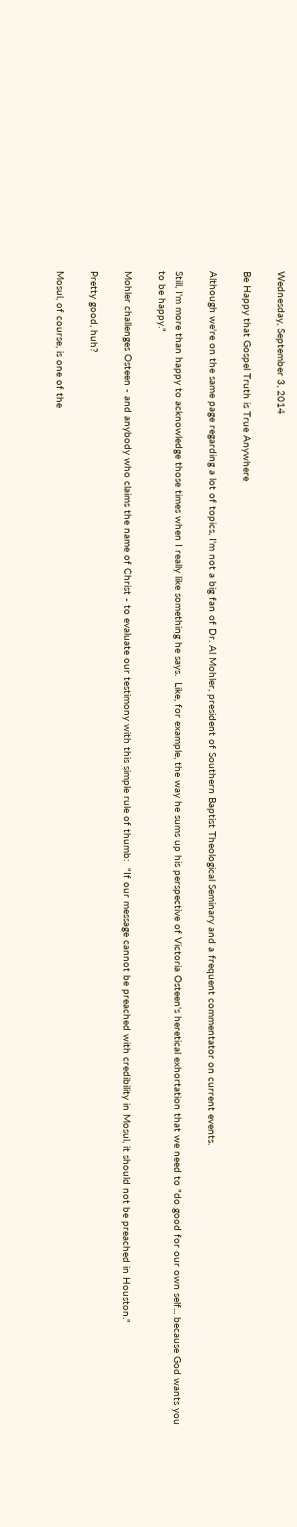Wednesday, September 3, 2014

Be Happy that Gospel Truth is True Anywhere

Although we're on the same page regarding a lot of topics, I'm not a big fan of Dr. Al Mohler, president of Southern Baptist Theological Seminary and a frequent commentator on current events.

Still, I'm more than happy to acknowledge those times when I really like something he says.  Like, for example, the way he sums up his perspective of Victoria Osteen's heretical exhortation that we need to "do good for our own self... because God wants you to be happy."

Mohler challenges Osteen - and anybody who claims the name of Christ - to evaluate our testimony with this simple rule of thumb:  "If our message cannot be preached with credibility in Mosul, it should not be preached in Houston."

Pretty good, huh?

Mosul, of course, is one of the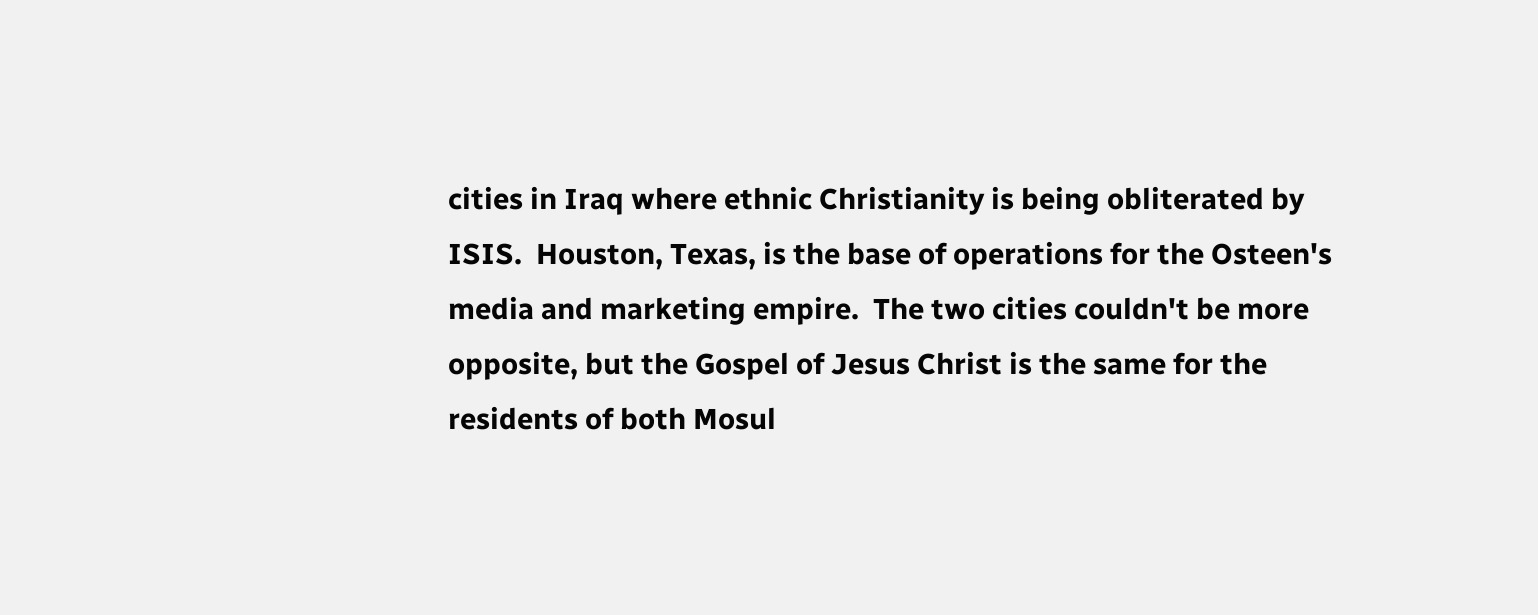cities in Iraq where ethnic Christianity is being obliterated by ISIS.  Houston, Texas, is the base of operations for the Osteen's media and marketing empire.  The two cities couldn't be more opposite, but the Gospel of Jesus Christ is the same for the residents of both Mosul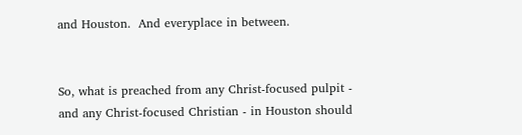and Houston.  And everyplace in between.


So, what is preached from any Christ-focused pulpit - and any Christ-focused Christian - in Houston should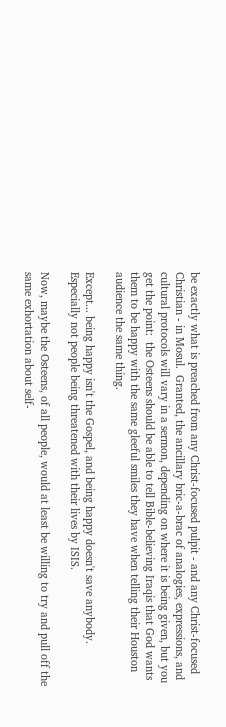be exactly what is preached from any Christ-focused pulpit - and any Christ-focused Christian - in Mosul.  Granted, the ancillary bric-a-brac of analogies, expressions, and cultural protocols will vary in a sermon, depending on where it is being given, but you get the point:  the Osteens should be able to tell Bible-believing Iraqis that God wants them to be happy with the same gleeful smiles they have when telling their Houston audience the same thing.

Except... being happy isn't the Gospel, and being happy doesn't save anybody.  Especially not people being threatened with their lives by ISIS.

Now, maybe the Osteens, of all people, would at least be willing to try and pull off the same exhortation about self-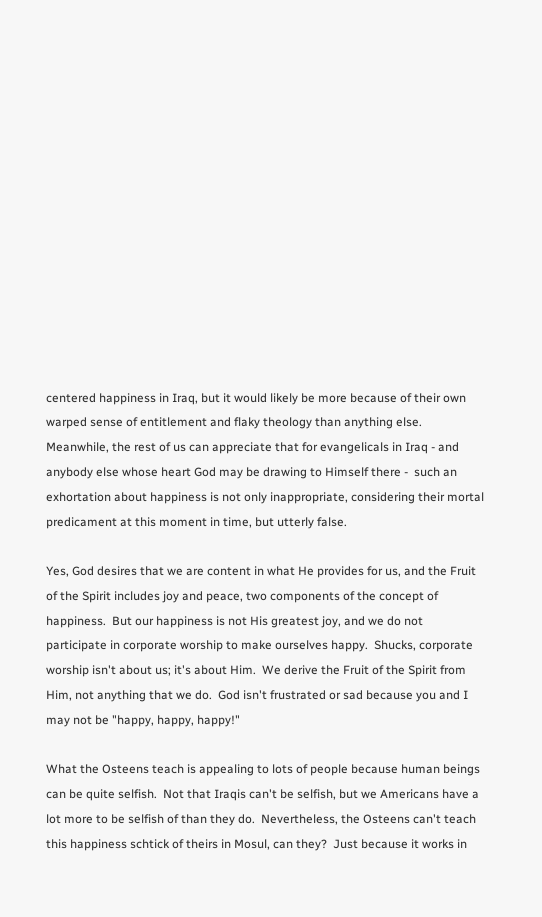centered happiness in Iraq, but it would likely be more because of their own warped sense of entitlement and flaky theology than anything else.  Meanwhile, the rest of us can appreciate that for evangelicals in Iraq - and anybody else whose heart God may be drawing to Himself there -  such an exhortation about happiness is not only inappropriate, considering their mortal predicament at this moment in time, but utterly false.

Yes, God desires that we are content in what He provides for us, and the Fruit of the Spirit includes joy and peace, two components of the concept of happiness.  But our happiness is not His greatest joy, and we do not participate in corporate worship to make ourselves happy.  Shucks, corporate worship isn't about us; it's about Him.  We derive the Fruit of the Spirit from Him, not anything that we do.  God isn't frustrated or sad because you and I may not be "happy, happy, happy!"

What the Osteens teach is appealing to lots of people because human beings can be quite selfish.  Not that Iraqis can't be selfish, but we Americans have a lot more to be selfish of than they do.  Nevertheless, the Osteens can't teach this happiness schtick of theirs in Mosul, can they?  Just because it works in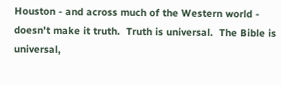Houston - and across much of the Western world - doesn't make it truth.  Truth is universal.  The Bible is universal,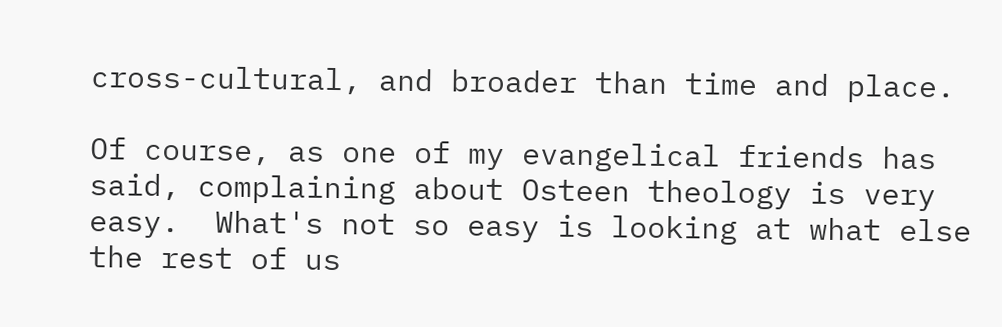cross-cultural, and broader than time and place.

Of course, as one of my evangelical friends has said, complaining about Osteen theology is very easy.  What's not so easy is looking at what else the rest of us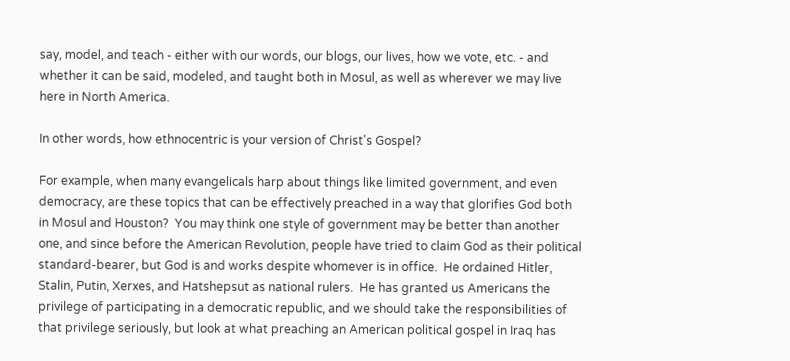say, model, and teach - either with our words, our blogs, our lives, how we vote, etc. - and whether it can be said, modeled, and taught both in Mosul, as well as wherever we may live here in North America.

In other words, how ethnocentric is your version of Christ's Gospel?

For example, when many evangelicals harp about things like limited government, and even democracy, are these topics that can be effectively preached in a way that glorifies God both in Mosul and Houston?  You may think one style of government may be better than another one, and since before the American Revolution, people have tried to claim God as their political standard-bearer, but God is and works despite whomever is in office.  He ordained Hitler, Stalin, Putin, Xerxes, and Hatshepsut as national rulers.  He has granted us Americans the privilege of participating in a democratic republic, and we should take the responsibilities of that privilege seriously, but look at what preaching an American political gospel in Iraq has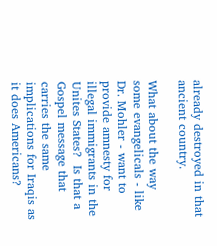already destroyed in that ancient country.

What about the way some evangelicals - like Dr. Mohler - want to provide amnesty for illegal immigrants in the Unites States?  Is that a Gospel message that carries the same implications for Iraqis as it does Americans?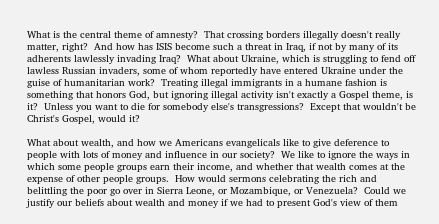What is the central theme of amnesty?  That crossing borders illegally doesn't really matter, right?  And how has ISIS become such a threat in Iraq, if not by many of its adherents lawlessly invading Iraq?  What about Ukraine, which is struggling to fend off lawless Russian invaders, some of whom reportedly have entered Ukraine under the guise of humanitarian work?  Treating illegal immigrants in a humane fashion is something that honors God, but ignoring illegal activity isn't exactly a Gospel theme, is it?  Unless you want to die for somebody else's transgressions?  Except that wouldn't be Christ's Gospel, would it?

What about wealth, and how we Americans evangelicals like to give deference to people with lots of money and influence in our society?  We like to ignore the ways in which some people groups earn their income, and whether that wealth comes at the expense of other people groups.  How would sermons celebrating the rich and belittling the poor go over in Sierra Leone, or Mozambique, or Venezuela?  Could we justify our beliefs about wealth and money if we had to present God's view of them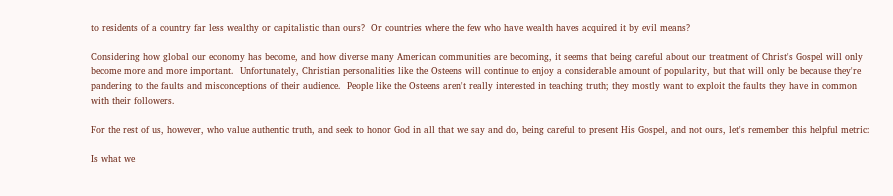to residents of a country far less wealthy or capitalistic than ours?  Or countries where the few who have wealth haves acquired it by evil means?

Considering how global our economy has become, and how diverse many American communities are becoming, it seems that being careful about our treatment of Christ's Gospel will only become more and more important.  Unfortunately, Christian personalities like the Osteens will continue to enjoy a considerable amount of popularity, but that will only be because they're pandering to the faults and misconceptions of their audience.  People like the Osteens aren't really interested in teaching truth; they mostly want to exploit the faults they have in common with their followers.

For the rest of us, however, who value authentic truth, and seek to honor God in all that we say and do, being careful to present His Gospel, and not ours, let's remember this helpful metric:

Is what we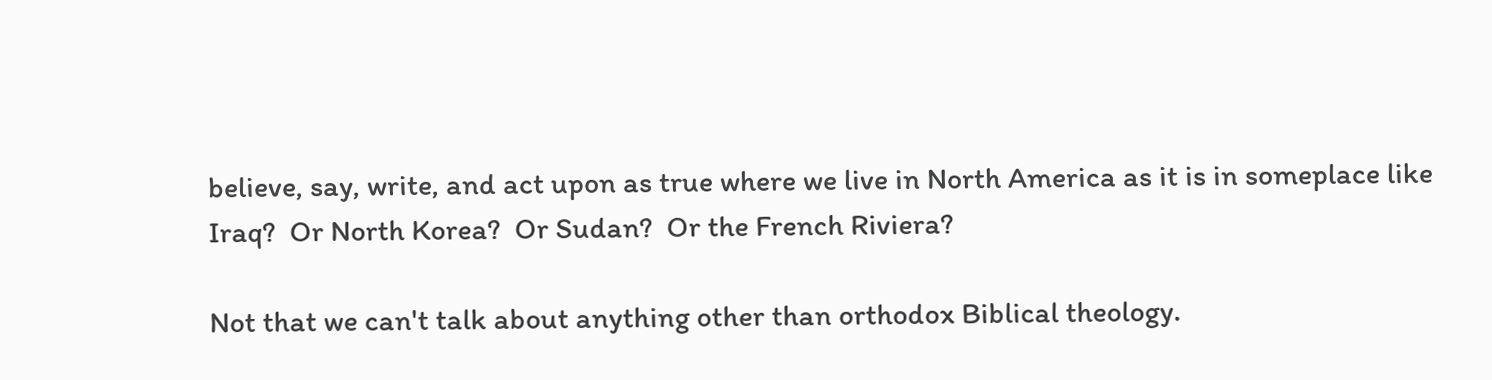believe, say, write, and act upon as true where we live in North America as it is in someplace like Iraq?  Or North Korea?  Or Sudan?  Or the French Riviera?

Not that we can't talk about anything other than orthodox Biblical theology.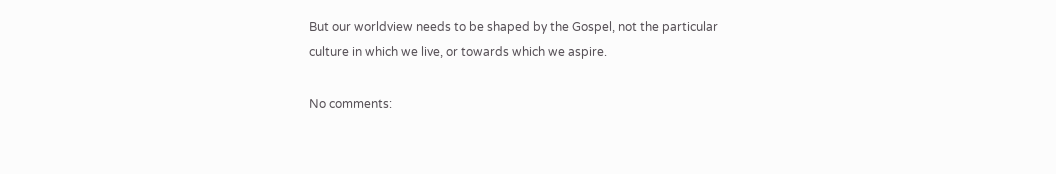But our worldview needs to be shaped by the Gospel, not the particular culture in which we live, or towards which we aspire.

No comments: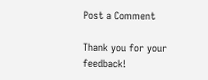Post a Comment

Thank you for your feedback!